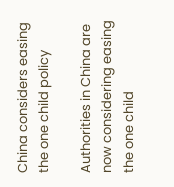China considers easing the one child policy

Authorities in China are now considering easing the one child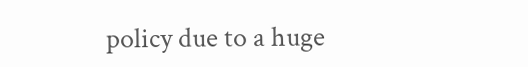policy due to a huge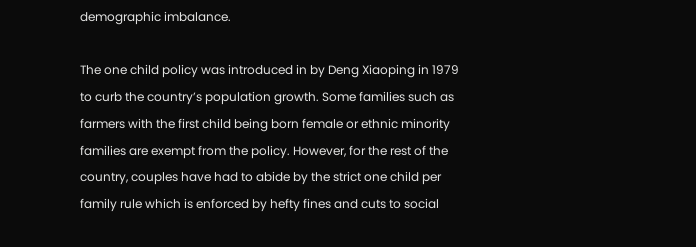demographic imbalance.

The one child policy was introduced in by Deng Xiaoping in 1979 to curb the country’s population growth. Some families such as farmers with the first child being born female or ethnic minority families are exempt from the policy. However, for the rest of the country, couples have had to abide by the strict one child per family rule which is enforced by hefty fines and cuts to social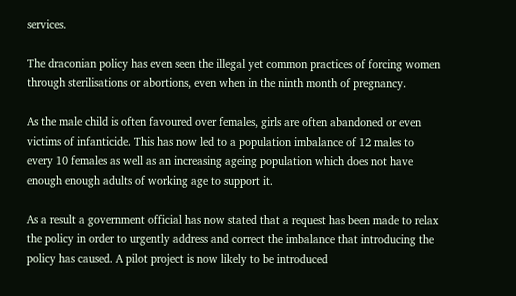services.

The draconian policy has even seen the illegal yet common practices of forcing women through sterilisations or abortions, even when in the ninth month of pregnancy.

As the male child is often favoured over females, girls are often abandoned or even victims of infanticide. This has now led to a population imbalance of 12 males to every 10 females as well as an increasing ageing population which does not have enough enough adults of working age to support it.

As a result a government official has now stated that a request has been made to relax the policy in order to urgently address and correct the imbalance that introducing the policy has caused. A pilot project is now likely to be introduced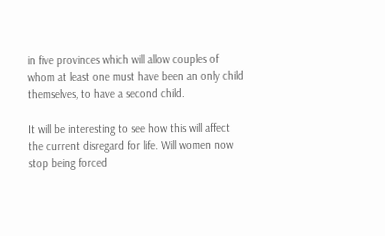in five provinces which will allow couples of whom at least one must have been an only child themselves, to have a second child.

It will be interesting to see how this will affect the current disregard for life. Will women now stop being forced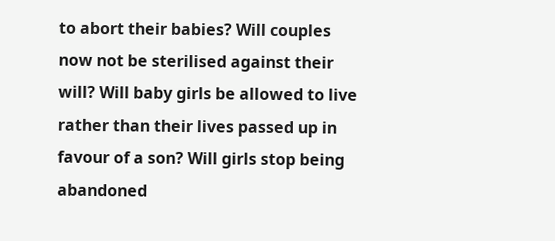to abort their babies? Will couples now not be sterilised against their will? Will baby girls be allowed to live rather than their lives passed up in favour of a son? Will girls stop being abandoned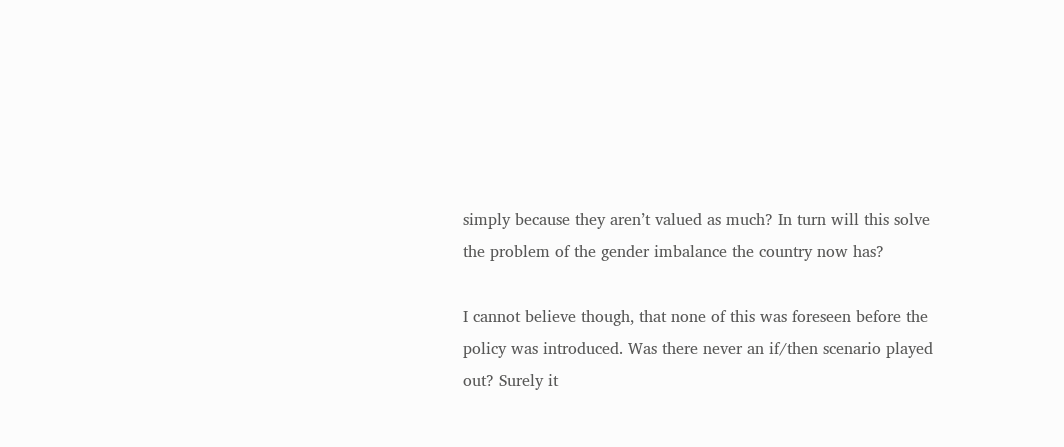simply because they aren’t valued as much? In turn will this solve the problem of the gender imbalance the country now has?

I cannot believe though, that none of this was foreseen before the policy was introduced. Was there never an if/then scenario played out? Surely it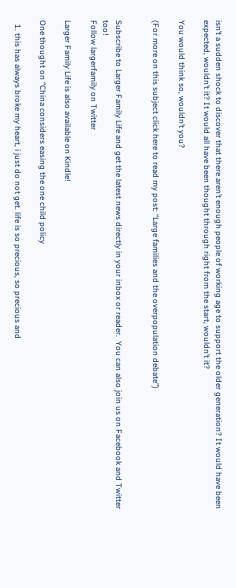isn’t a sudden shock to discover that there aren’t enough people of working age to support the older generation? It would have been expected, wouldn’t it? It would all have been thought through right from the start, wouldn’t it?

You would think so, wouldn’t you?

(For more on this subject click here to read my post: “Large families and the overpopulation debate”)


Subscribe to Larger Family Life and get the latest news directly in your inbox or reader.  You can also join us on Facebook and Twitter too!
Follow largerfamily on Twitter

Larger Family Life is also available on Kindle!

One thought on “China considers easing the one child policy

  1. this has always broke my heart, i just do not get. life is so precious, so precious and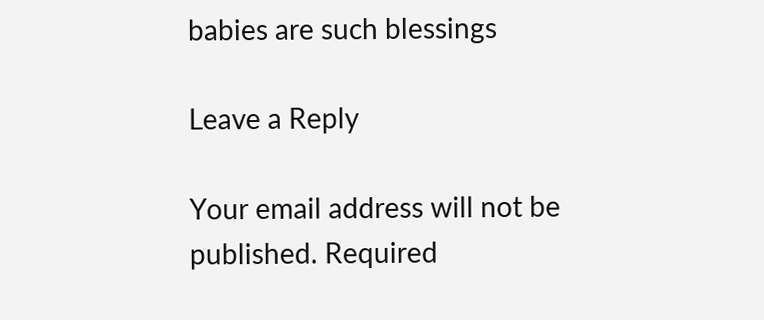babies are such blessings

Leave a Reply

Your email address will not be published. Required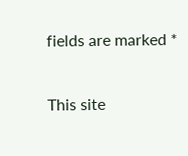fields are marked *

This site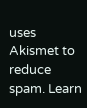uses Akismet to reduce spam. Learn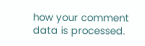how your comment data is processed.